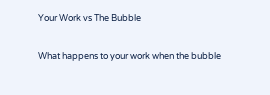Your Work vs The Bubble

What happens to your work when the bubble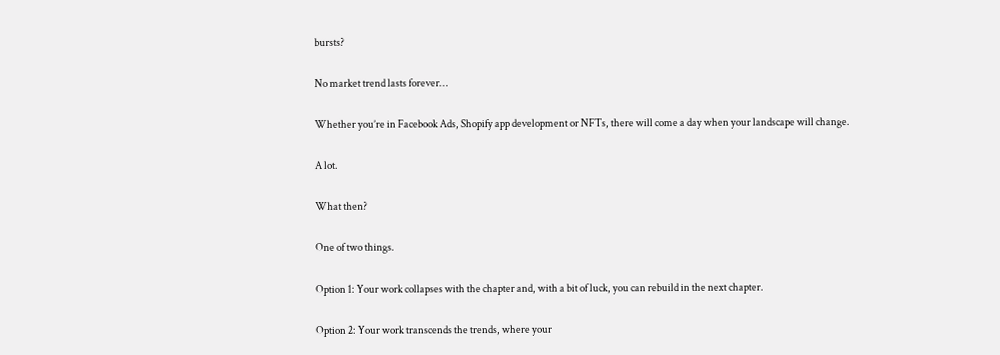bursts?

No market trend lasts forever…

Whether you’re in Facebook Ads, Shopify app development or NFTs, there will come a day when your landscape will change.

A lot.

What then?

One of two things.

Option 1: Your work collapses with the chapter and, with a bit of luck, you can rebuild in the next chapter.

Option 2: Your work transcends the trends, where your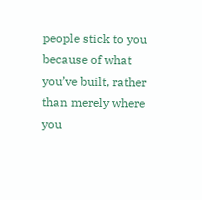people stick to you because of what you’ve built, rather than merely where you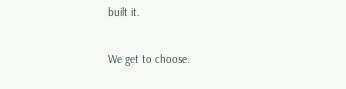built it.

We get to choose.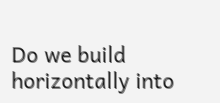Do we build horizontally into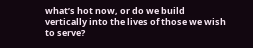what’s hot now, or do we build vertically into the lives of those we wish to serve?